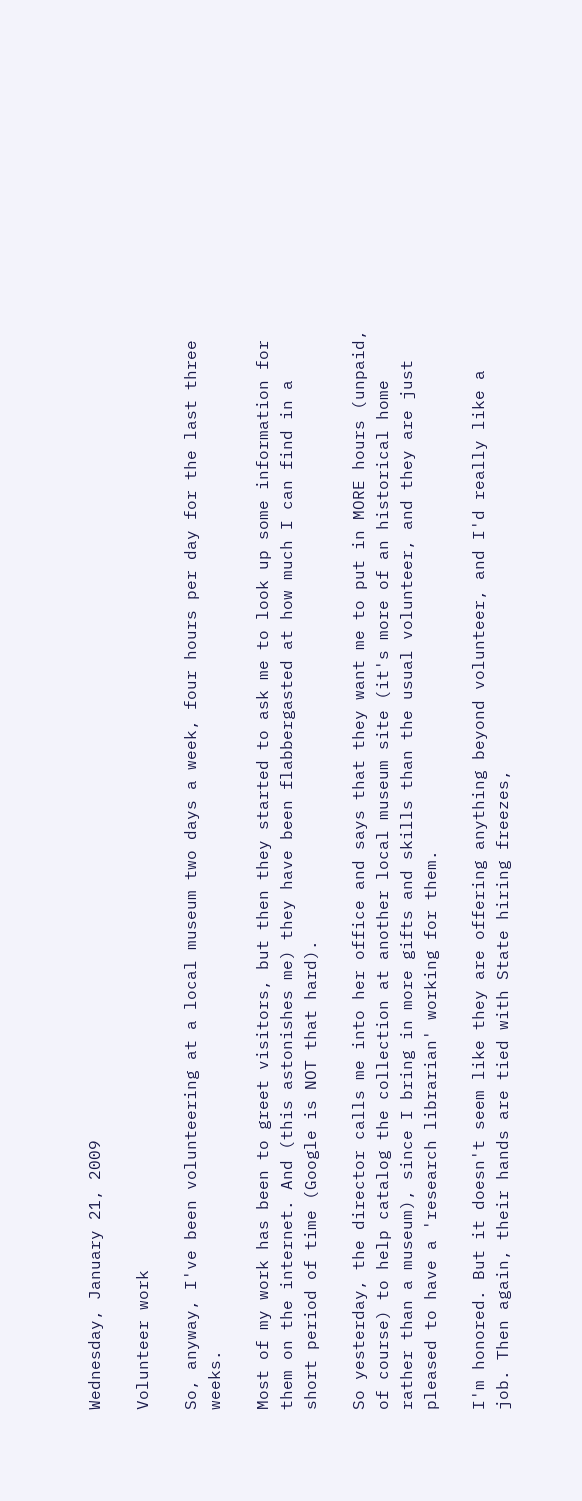Wednesday, January 21, 2009

Volunteer work

So, anyway, I've been volunteering at a local museum two days a week, four hours per day for the last three weeks.

Most of my work has been to greet visitors, but then they started to ask me to look up some information for them on the internet. And (this astonishes me) they have been flabbergasted at how much I can find in a short period of time (Google is NOT that hard).

So yesterday, the director calls me into her office and says that they want me to put in MORE hours (unpaid, of course) to help catalog the collection at another local museum site (it's more of an historical home rather than a museum), since I bring in more gifts and skills than the usual volunteer, and they are just pleased to have a 'research librarian' working for them.

I'm honored. But it doesn't seem like they are offering anything beyond volunteer, and I'd really like a job. Then again, their hands are tied with State hiring freezes,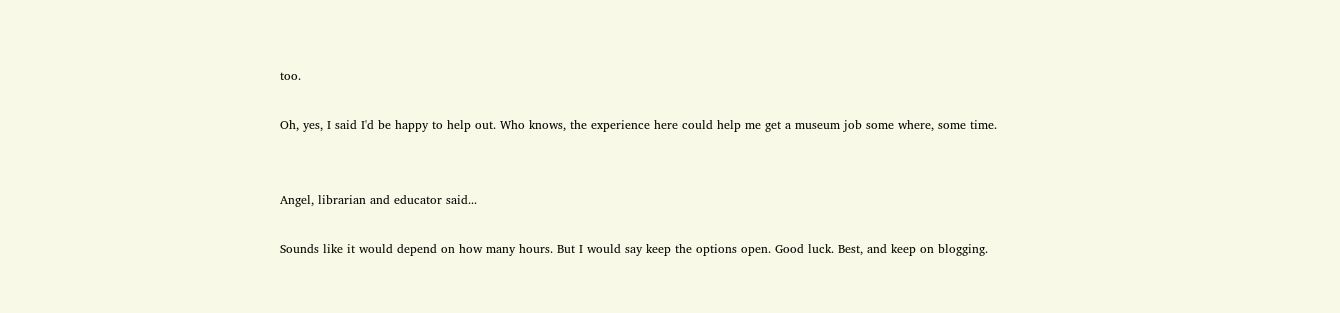too.

Oh, yes, I said I'd be happy to help out. Who knows, the experience here could help me get a museum job some where, some time.


Angel, librarian and educator said...

Sounds like it would depend on how many hours. But I would say keep the options open. Good luck. Best, and keep on blogging.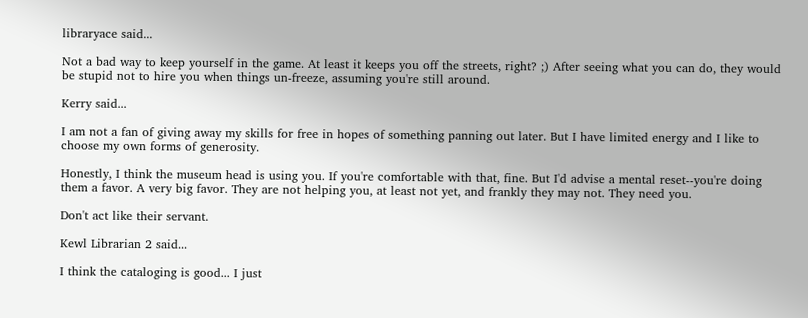libraryace said...

Not a bad way to keep yourself in the game. At least it keeps you off the streets, right? ;) After seeing what you can do, they would be stupid not to hire you when things un-freeze, assuming you're still around.

Kerry said...

I am not a fan of giving away my skills for free in hopes of something panning out later. But I have limited energy and I like to choose my own forms of generosity.

Honestly, I think the museum head is using you. If you're comfortable with that, fine. But I'd advise a mental reset--you're doing them a favor. A very big favor. They are not helping you, at least not yet, and frankly they may not. They need you.

Don't act like their servant.

Kewl Librarian 2 said...

I think the cataloging is good... I just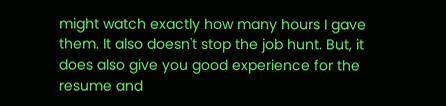might watch exactly how many hours I gave them. It also doesn't stop the job hunt. But, it does also give you good experience for the resume and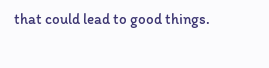that could lead to good things.